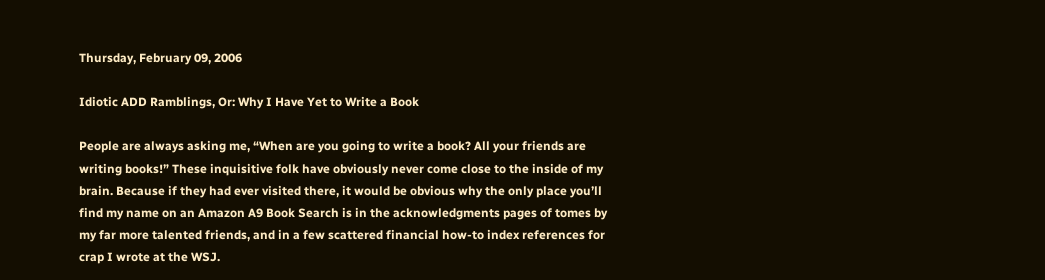Thursday, February 09, 2006

Idiotic ADD Ramblings, Or: Why I Have Yet to Write a Book

People are always asking me, “When are you going to write a book? All your friends are writing books!” These inquisitive folk have obviously never come close to the inside of my brain. Because if they had ever visited there, it would be obvious why the only place you’ll find my name on an Amazon A9 Book Search is in the acknowledgments pages of tomes by my far more talented friends, and in a few scattered financial how-to index references for crap I wrote at the WSJ.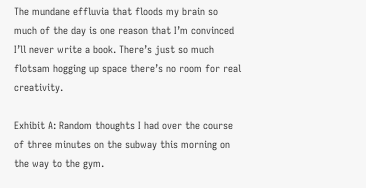The mundane effluvia that floods my brain so much of the day is one reason that I’m convinced I’ll never write a book. There’s just so much flotsam hogging up space there’s no room for real creativity.

Exhibit A: Random thoughts I had over the course of three minutes on the subway this morning on the way to the gym.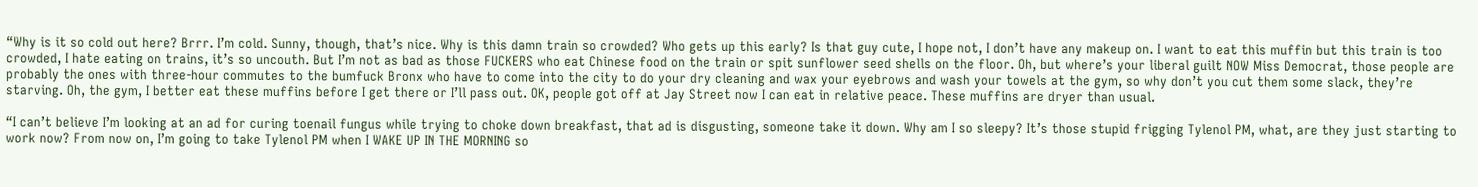“Why is it so cold out here? Brrr. I’m cold. Sunny, though, that’s nice. Why is this damn train so crowded? Who gets up this early? Is that guy cute, I hope not, I don’t have any makeup on. I want to eat this muffin but this train is too crowded, I hate eating on trains, it’s so uncouth. But I’m not as bad as those FUCKERS who eat Chinese food on the train or spit sunflower seed shells on the floor. Oh, but where’s your liberal guilt NOW Miss Democrat, those people are probably the ones with three-hour commutes to the bumfuck Bronx who have to come into the city to do your dry cleaning and wax your eyebrows and wash your towels at the gym, so why don’t you cut them some slack, they’re starving. Oh, the gym, I better eat these muffins before I get there or I’ll pass out. OK, people got off at Jay Street now I can eat in relative peace. These muffins are dryer than usual.

“I can’t believe I’m looking at an ad for curing toenail fungus while trying to choke down breakfast, that ad is disgusting, someone take it down. Why am I so sleepy? It’s those stupid frigging Tylenol PM, what, are they just starting to work now? From now on, I’m going to take Tylenol PM when I WAKE UP IN THE MORNING so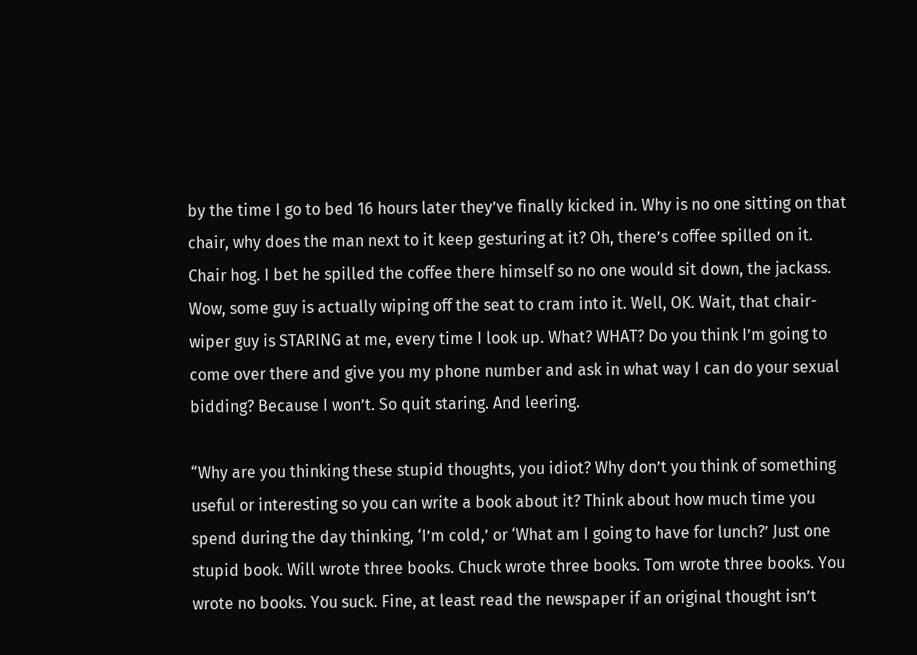by the time I go to bed 16 hours later they’ve finally kicked in. Why is no one sitting on that chair, why does the man next to it keep gesturing at it? Oh, there’s coffee spilled on it. Chair hog. I bet he spilled the coffee there himself so no one would sit down, the jackass. Wow, some guy is actually wiping off the seat to cram into it. Well, OK. Wait, that chair-wiper guy is STARING at me, every time I look up. What? WHAT? Do you think I’m going to come over there and give you my phone number and ask in what way I can do your sexual bidding? Because I won’t. So quit staring. And leering.

“Why are you thinking these stupid thoughts, you idiot? Why don’t you think of something useful or interesting so you can write a book about it? Think about how much time you spend during the day thinking, ‘I’m cold,’ or ‘What am I going to have for lunch?’ Just one stupid book. Will wrote three books. Chuck wrote three books. Tom wrote three books. You wrote no books. You suck. Fine, at least read the newspaper if an original thought isn’t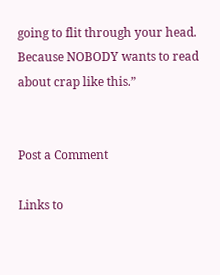going to flit through your head. Because NOBODY wants to read about crap like this.”


Post a Comment

Links to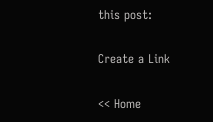this post:

Create a Link

<< Home